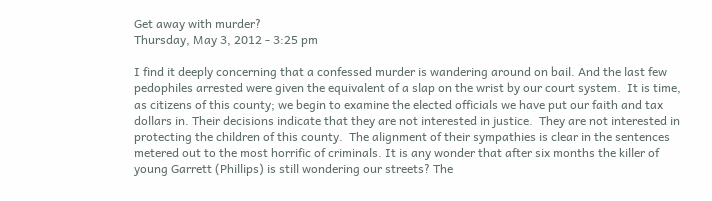Get away with murder?
Thursday, May 3, 2012 - 3:25 pm

I find it deeply concerning that a confessed murder is wandering around on bail. And the last few pedophiles arrested were given the equivalent of a slap on the wrist by our court system.  It is time, as citizens of this county; we begin to examine the elected officials we have put our faith and tax dollars in. Their decisions indicate that they are not interested in justice.  They are not interested in protecting the children of this county.  The alignment of their sympathies is clear in the sentences metered out to the most horrific of criminals. It is any wonder that after six months the killer of young Garrett (Phillips) is still wondering our streets? The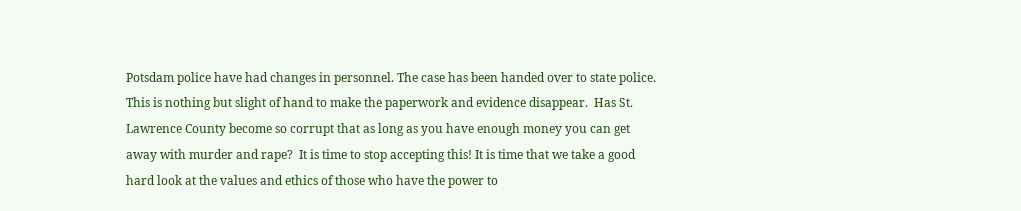Potsdam police have had changes in personnel. The case has been handed over to state police.  This is nothing but slight of hand to make the paperwork and evidence disappear.  Has St. Lawrence County become so corrupt that as long as you have enough money you can get away with murder and rape?  It is time to stop accepting this! It is time that we take a good hard look at the values and ethics of those who have the power to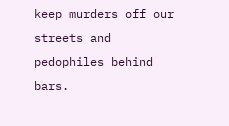keep murders off our streets and pedophiles behind bars.